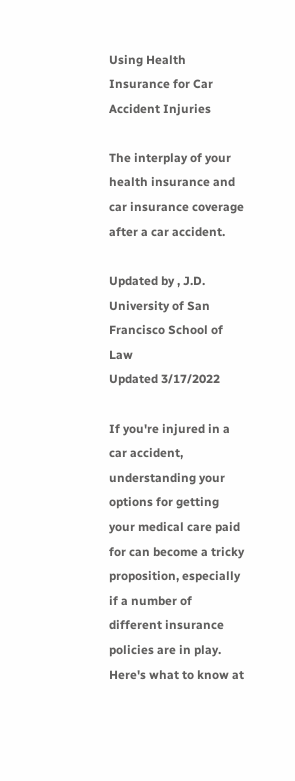Using Health Insurance for Car Accident Injuries

The interplay of your health insurance and car insurance coverage after a car accident.

Updated by , J.D. University of San Francisco School of Law
Updated 3/17/2022

If you're injured in a car accident, understanding your options for getting your medical care paid for can become a tricky proposition, especially if a number of different insurance policies are in play. Here's what to know at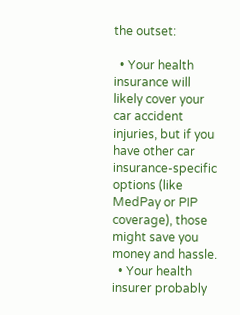the outset:

  • Your health insurance will likely cover your car accident injuries, but if you have other car insurance-specific options (like MedPay or PIP coverage), those might save you money and hassle.
  • Your health insurer probably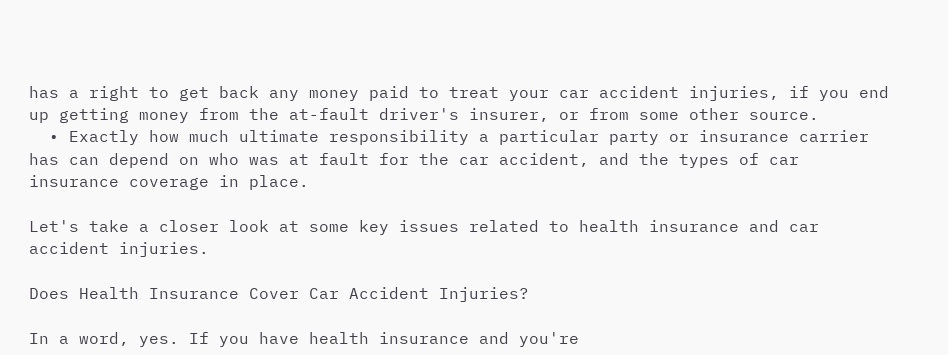has a right to get back any money paid to treat your car accident injuries, if you end up getting money from the at-fault driver's insurer, or from some other source.
  • Exactly how much ultimate responsibility a particular party or insurance carrier has can depend on who was at fault for the car accident, and the types of car insurance coverage in place.

Let's take a closer look at some key issues related to health insurance and car accident injuries.

Does Health Insurance Cover Car Accident Injuries?

In a word, yes. If you have health insurance and you're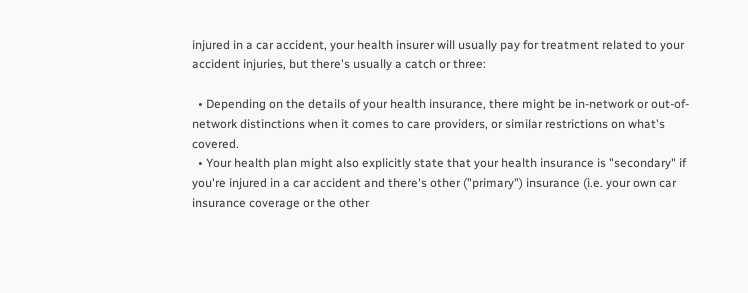injured in a car accident, your health insurer will usually pay for treatment related to your accident injuries, but there's usually a catch or three:

  • Depending on the details of your health insurance, there might be in-network or out-of-network distinctions when it comes to care providers, or similar restrictions on what's covered.
  • Your health plan might also explicitly state that your health insurance is "secondary" if you're injured in a car accident and there's other ("primary") insurance (i.e. your own car insurance coverage or the other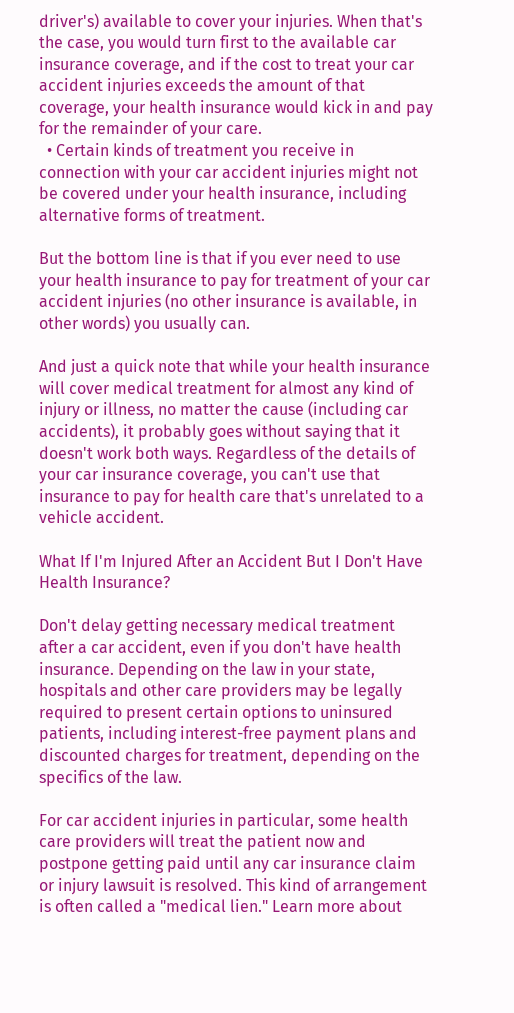driver's) available to cover your injuries. When that's the case, you would turn first to the available car insurance coverage, and if the cost to treat your car accident injuries exceeds the amount of that coverage, your health insurance would kick in and pay for the remainder of your care.
  • Certain kinds of treatment you receive in connection with your car accident injuries might not be covered under your health insurance, including alternative forms of treatment.

But the bottom line is that if you ever need to use your health insurance to pay for treatment of your car accident injuries (no other insurance is available, in other words) you usually can.

And just a quick note that while your health insurance will cover medical treatment for almost any kind of injury or illness, no matter the cause (including car accidents), it probably goes without saying that it doesn't work both ways. Regardless of the details of your car insurance coverage, you can't use that insurance to pay for health care that's unrelated to a vehicle accident.

What If I'm Injured After an Accident But I Don't Have Health Insurance?

Don't delay getting necessary medical treatment after a car accident, even if you don't have health insurance. Depending on the law in your state, hospitals and other care providers may be legally required to present certain options to uninsured patients, including interest-free payment plans and discounted charges for treatment, depending on the specifics of the law.

For car accident injuries in particular, some health care providers will treat the patient now and postpone getting paid until any car insurance claim or injury lawsuit is resolved. This kind of arrangement is often called a "medical lien." Learn more about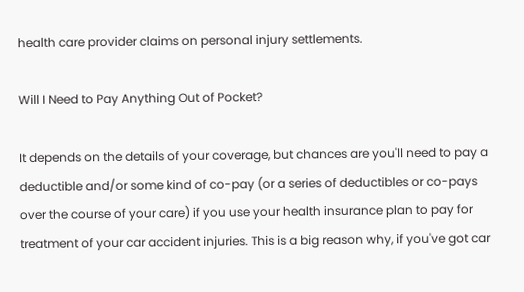health care provider claims on personal injury settlements.

Will I Need to Pay Anything Out of Pocket?

It depends on the details of your coverage, but chances are you'll need to pay a deductible and/or some kind of co-pay (or a series of deductibles or co-pays over the course of your care) if you use your health insurance plan to pay for treatment of your car accident injuries. This is a big reason why, if you've got car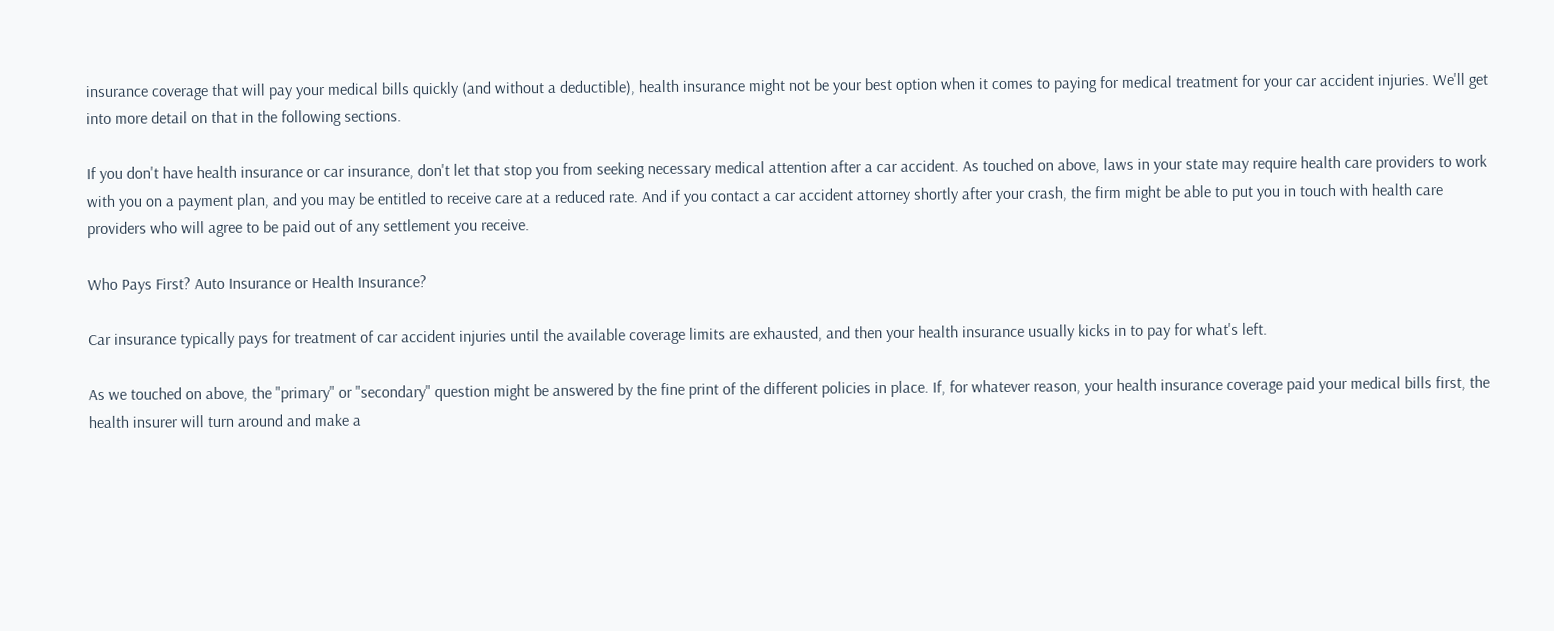insurance coverage that will pay your medical bills quickly (and without a deductible), health insurance might not be your best option when it comes to paying for medical treatment for your car accident injuries. We'll get into more detail on that in the following sections.

If you don't have health insurance or car insurance, don't let that stop you from seeking necessary medical attention after a car accident. As touched on above, laws in your state may require health care providers to work with you on a payment plan, and you may be entitled to receive care at a reduced rate. And if you contact a car accident attorney shortly after your crash, the firm might be able to put you in touch with health care providers who will agree to be paid out of any settlement you receive.

Who Pays First? Auto Insurance or Health Insurance?

Car insurance typically pays for treatment of car accident injuries until the available coverage limits are exhausted, and then your health insurance usually kicks in to pay for what's left.

As we touched on above, the "primary" or "secondary" question might be answered by the fine print of the different policies in place. If, for whatever reason, your health insurance coverage paid your medical bills first, the health insurer will turn around and make a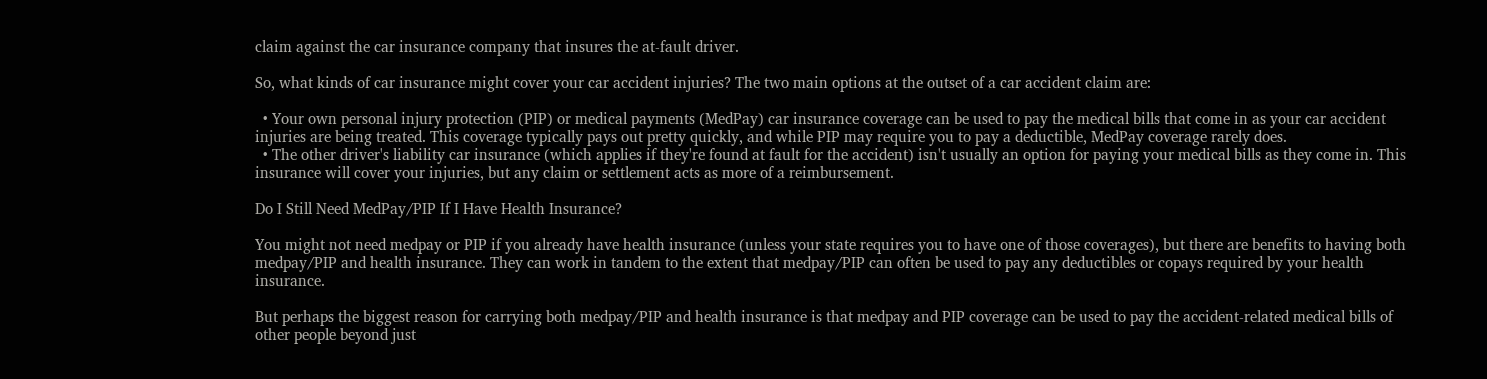claim against the car insurance company that insures the at-fault driver.

So, what kinds of car insurance might cover your car accident injuries? The two main options at the outset of a car accident claim are:

  • Your own personal injury protection (PIP) or medical payments (MedPay) car insurance coverage can be used to pay the medical bills that come in as your car accident injuries are being treated. This coverage typically pays out pretty quickly, and while PIP may require you to pay a deductible, MedPay coverage rarely does.
  • The other driver's liability car insurance (which applies if they're found at fault for the accident) isn't usually an option for paying your medical bills as they come in. This insurance will cover your injuries, but any claim or settlement acts as more of a reimbursement.

Do I Still Need MedPay/PIP If I Have Health Insurance?

You might not need medpay or PIP if you already have health insurance (unless your state requires you to have one of those coverages), but there are benefits to having both medpay/PIP and health insurance. They can work in tandem to the extent that medpay/PIP can often be used to pay any deductibles or copays required by your health insurance.

But perhaps the biggest reason for carrying both medpay/PIP and health insurance is that medpay and PIP coverage can be used to pay the accident-related medical bills of other people beyond just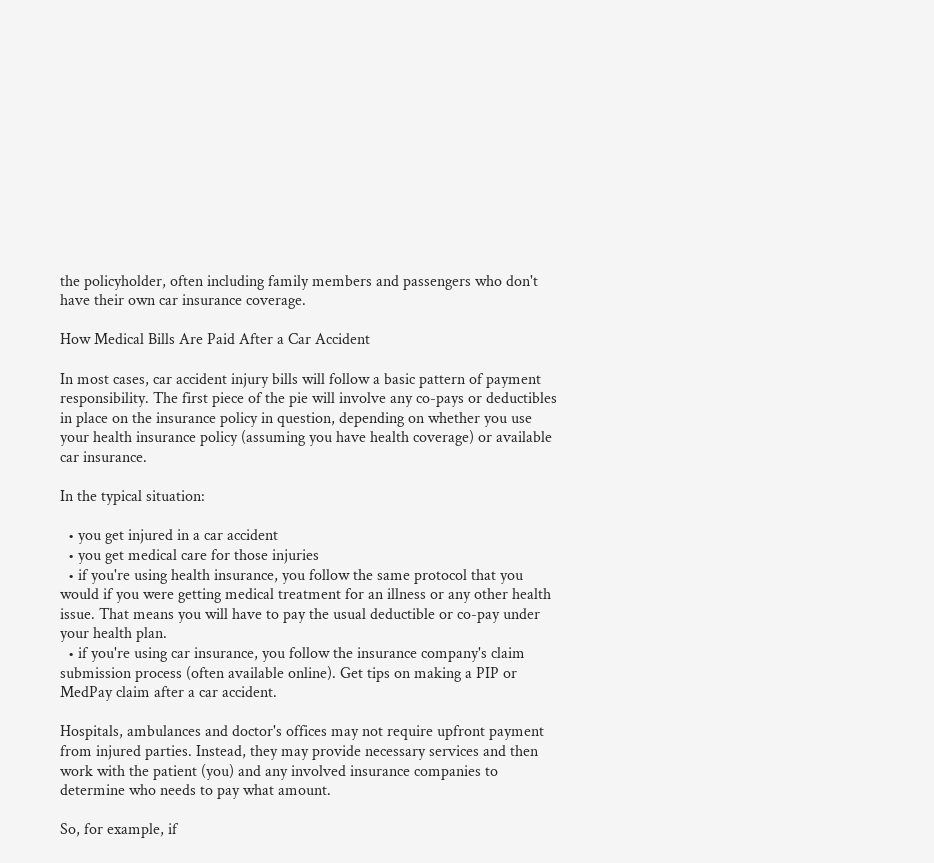the policyholder, often including family members and passengers who don't have their own car insurance coverage.

How Medical Bills Are Paid After a Car Accident

In most cases, car accident injury bills will follow a basic pattern of payment responsibility. The first piece of the pie will involve any co-pays or deductibles in place on the insurance policy in question, depending on whether you use your health insurance policy (assuming you have health coverage) or available car insurance.

In the typical situation:

  • you get injured in a car accident
  • you get medical care for those injuries
  • if you're using health insurance, you follow the same protocol that you would if you were getting medical treatment for an illness or any other health issue. That means you will have to pay the usual deductible or co-pay under your health plan.
  • if you're using car insurance, you follow the insurance company's claim submission process (often available online). Get tips on making a PIP or MedPay claim after a car accident.

Hospitals, ambulances and doctor's offices may not require upfront payment from injured parties. Instead, they may provide necessary services and then work with the patient (you) and any involved insurance companies to determine who needs to pay what amount.

So, for example, if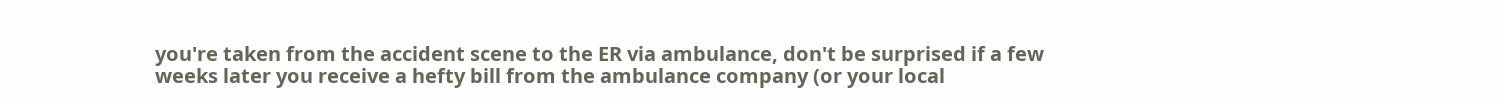you're taken from the accident scene to the ER via ambulance, don't be surprised if a few weeks later you receive a hefty bill from the ambulance company (or your local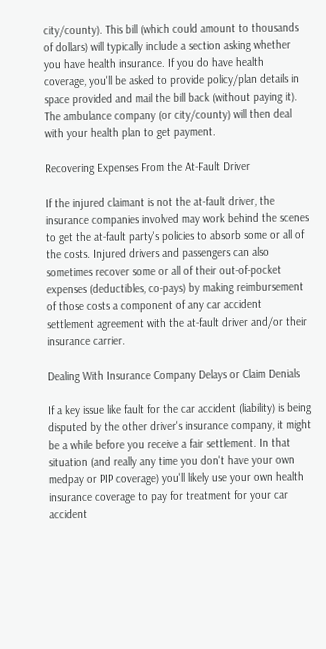city/county). This bill (which could amount to thousands of dollars) will typically include a section asking whether you have health insurance. If you do have health coverage, you'll be asked to provide policy/plan details in space provided and mail the bill back (without paying it). The ambulance company (or city/county) will then deal with your health plan to get payment.

Recovering Expenses From the At-Fault Driver

If the injured claimant is not the at-fault driver, the insurance companies involved may work behind the scenes to get the at-fault party's policies to absorb some or all of the costs. Injured drivers and passengers can also sometimes recover some or all of their out-of-pocket expenses (deductibles, co-pays) by making reimbursement of those costs a component of any car accident settlement agreement with the at-fault driver and/or their insurance carrier.

Dealing With Insurance Company Delays or Claim Denials

If a key issue like fault for the car accident (liability) is being disputed by the other driver's insurance company, it might be a while before you receive a fair settlement. In that situation (and really any time you don't have your own medpay or PIP coverage) you'll likely use your own health insurance coverage to pay for treatment for your car accident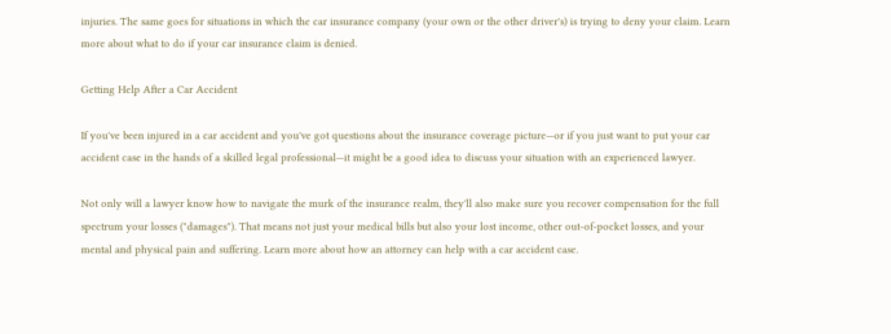injuries. The same goes for situations in which the car insurance company (your own or the other driver's) is trying to deny your claim. Learn more about what to do if your car insurance claim is denied.

Getting Help After a Car Accident

If you've been injured in a car accident and you've got questions about the insurance coverage picture—or if you just want to put your car accident case in the hands of a skilled legal professional—it might be a good idea to discuss your situation with an experienced lawyer.

Not only will a lawyer know how to navigate the murk of the insurance realm, they'll also make sure you recover compensation for the full spectrum your losses ("damages"). That means not just your medical bills but also your lost income, other out-of-pocket losses, and your mental and physical pain and suffering. Learn more about how an attorney can help with a car accident case.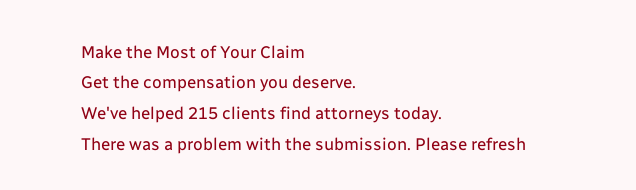Make the Most of Your Claim
Get the compensation you deserve.
We've helped 215 clients find attorneys today.
There was a problem with the submission. Please refresh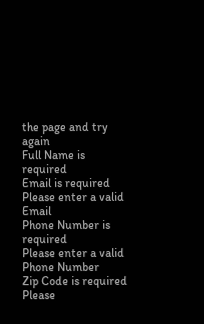the page and try again
Full Name is required
Email is required
Please enter a valid Email
Phone Number is required
Please enter a valid Phone Number
Zip Code is required
Please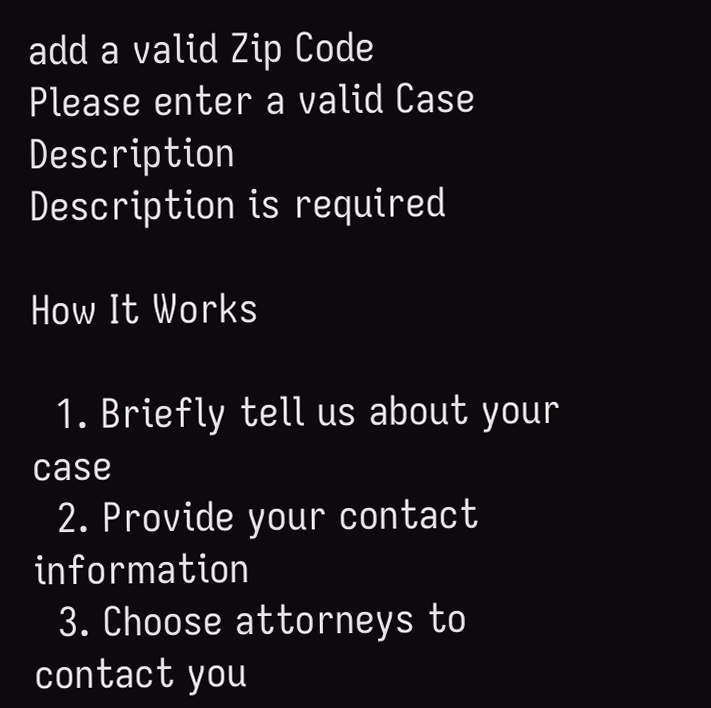add a valid Zip Code
Please enter a valid Case Description
Description is required

How It Works

  1. Briefly tell us about your case
  2. Provide your contact information
  3. Choose attorneys to contact you